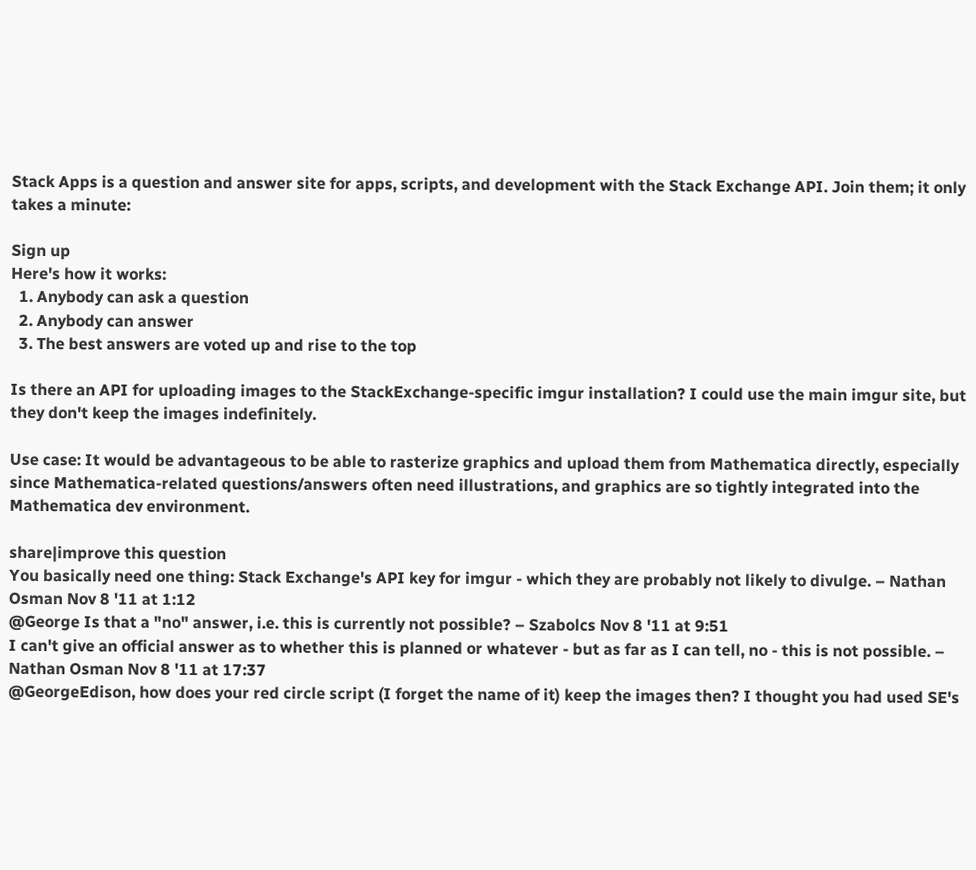Stack Apps is a question and answer site for apps, scripts, and development with the Stack Exchange API. Join them; it only takes a minute:

Sign up
Here's how it works:
  1. Anybody can ask a question
  2. Anybody can answer
  3. The best answers are voted up and rise to the top

Is there an API for uploading images to the StackExchange-specific imgur installation? I could use the main imgur site, but they don't keep the images indefinitely.

Use case: It would be advantageous to be able to rasterize graphics and upload them from Mathematica directly, especially since Mathematica-related questions/answers often need illustrations, and graphics are so tightly integrated into the Mathematica dev environment.

share|improve this question
You basically need one thing: Stack Exchange's API key for imgur - which they are probably not likely to divulge. – Nathan Osman Nov 8 '11 at 1:12
@George Is that a "no" answer, i.e. this is currently not possible? – Szabolcs Nov 8 '11 at 9:51
I can't give an official answer as to whether this is planned or whatever - but as far as I can tell, no - this is not possible. – Nathan Osman Nov 8 '11 at 17:37
@GeorgeEdison, how does your red circle script (I forget the name of it) keep the images then? I thought you had used SE's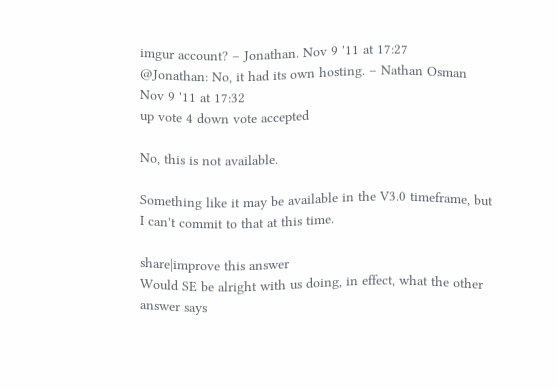imgur account? – Jonathan. Nov 9 '11 at 17:27
@Jonathan: No, it had its own hosting. – Nathan Osman Nov 9 '11 at 17:32
up vote 4 down vote accepted

No, this is not available.

Something like it may be available in the V3.0 timeframe, but I can't commit to that at this time.

share|improve this answer
Would SE be alright with us doing, in effect, what the other answer says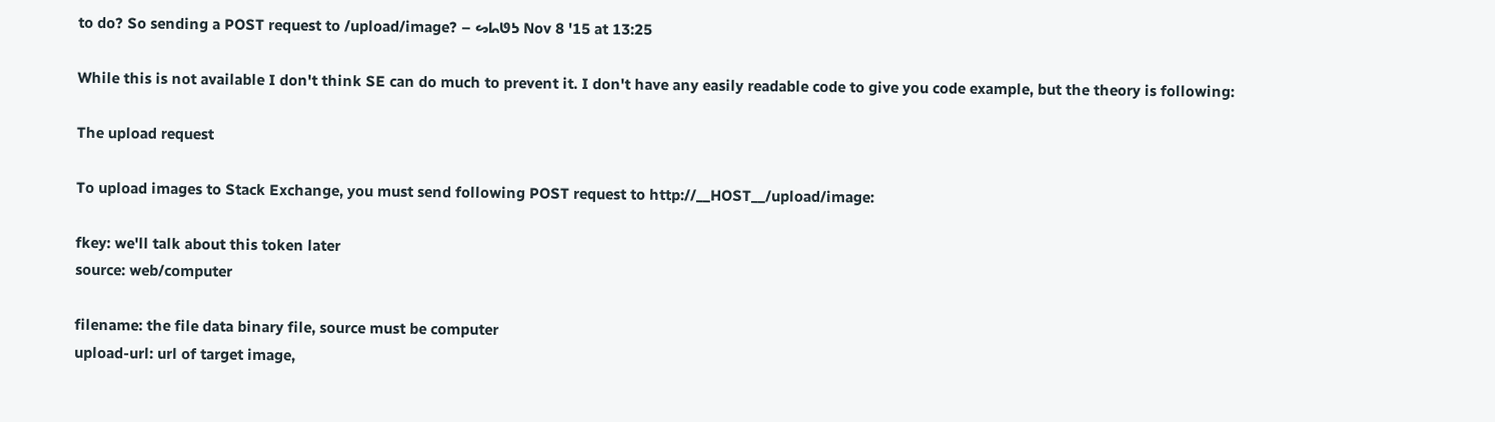to do? So sending a POST request to /upload/image? – ᔕᖺᘎᕊ Nov 8 '15 at 13:25

While this is not available I don't think SE can do much to prevent it. I don't have any easily readable code to give you code example, but the theory is following:

The upload request

To upload images to Stack Exchange, you must send following POST request to http://__HOST__/upload/image:

fkey: we'll talk about this token later
source: web/computer

filename: the file data binary file, source must be computer
upload-url: url of target image,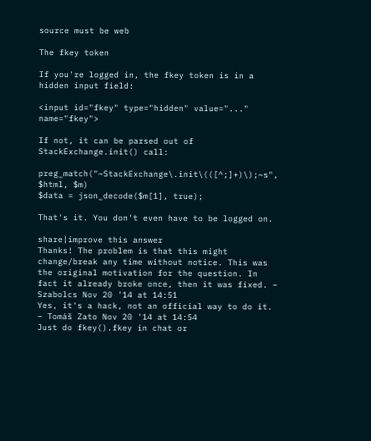source must be web

The fkey token

If you're logged in, the fkey token is in a hidden input field:

<input id="fkey" type="hidden" value="..." name="fkey">

If not, it can be parsed out of StackExchange.init() call:

preg_match("~StackExchange\.init\(([^;]+)\);~s", $html, $m)
$data = json_decode($m[1], true);

That's it. You don't even have to be logged on.

share|improve this answer
Thanks! The problem is that this might change/break any time without notice. This was the original motivation for the question. In fact it already broke once, then it was fixed. – Szabolcs Nov 20 '14 at 14:51
Yes, it's a hack, not an official way to do it. – Tomáš Zato Nov 20 '14 at 14:54
Just do fkey().fkey in chat or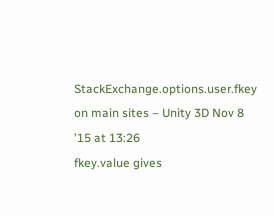StackExchange.options.user.fkey on main sites – Unity 3D Nov 8 '15 at 13:26
fkey.value gives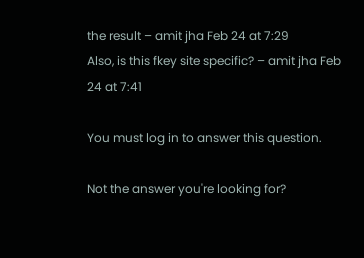the result – amit jha Feb 24 at 7:29
Also, is this fkey site specific? – amit jha Feb 24 at 7:41

You must log in to answer this question.

Not the answer you're looking for?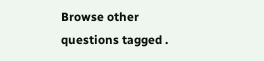Browse other questions tagged .